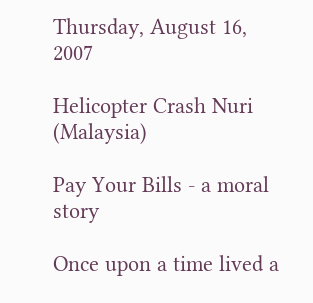Thursday, August 16, 2007

Helicopter Crash Nuri (Malaysia)

Pay Your Bills - a moral story

Once upon a time lived a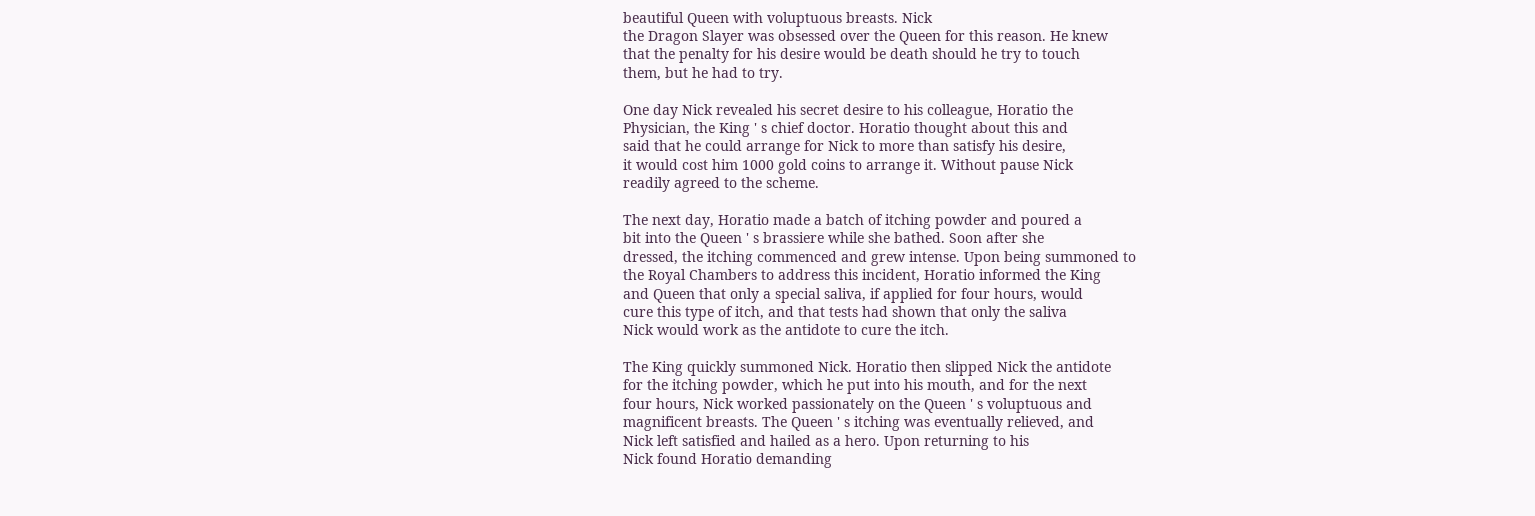beautiful Queen with voluptuous breasts. Nick
the Dragon Slayer was obsessed over the Queen for this reason. He knew
that the penalty for his desire would be death should he try to touch
them, but he had to try.

One day Nick revealed his secret desire to his colleague, Horatio the
Physician, the King ' s chief doctor. Horatio thought about this and
said that he could arrange for Nick to more than satisfy his desire,
it would cost him 1000 gold coins to arrange it. Without pause Nick
readily agreed to the scheme.

The next day, Horatio made a batch of itching powder and poured a
bit into the Queen ' s brassiere while she bathed. Soon after she
dressed, the itching commenced and grew intense. Upon being summoned to
the Royal Chambers to address this incident, Horatio informed the King
and Queen that only a special saliva, if applied for four hours, would
cure this type of itch, and that tests had shown that only the saliva
Nick would work as the antidote to cure the itch.

The King quickly summoned Nick. Horatio then slipped Nick the antidote
for the itching powder, which he put into his mouth, and for the next
four hours, Nick worked passionately on the Queen ' s voluptuous and
magnificent breasts. The Queen ' s itching was eventually relieved, and
Nick left satisfied and hailed as a hero. Upon returning to his
Nick found Horatio demanding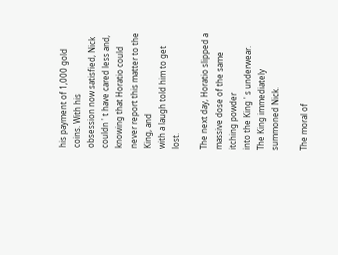his payment of 1,000 gold coins. With his
obsession now satisfied, Nick couldn ' t have cared less and,
knowing that Horatio could never report this matter to the King, and
with a laugh told him to get lost.

The next day, Horatio slipped a massive dose of the same itching powder
into the King ' s underwear. The King immediately summoned Nick.

The moral of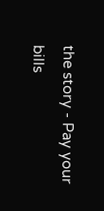the story - Pay your bills